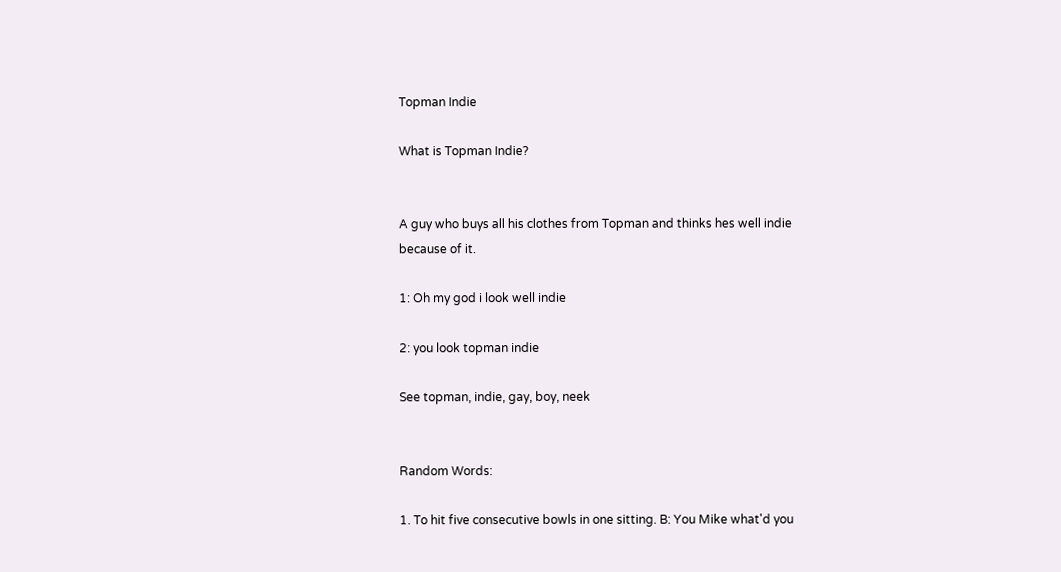Topman Indie

What is Topman Indie?


A guy who buys all his clothes from Topman and thinks hes well indie because of it.

1: Oh my god i look well indie

2: you look topman indie

See topman, indie, gay, boy, neek


Random Words:

1. To hit five consecutive bowls in one sitting. B: You Mike what'd you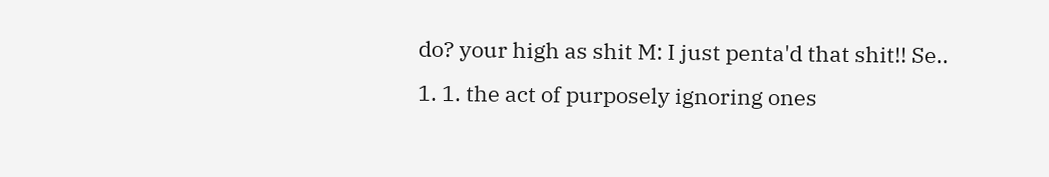do? your high as shit M: I just penta'd that shit!! Se..
1. 1. the act of purposely ignoring ones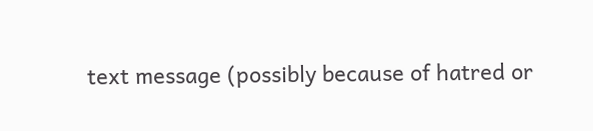text message (possibly because of hatred or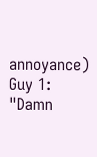annoyance) Guy 1: "Damn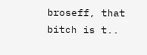broseff, that bitch is t..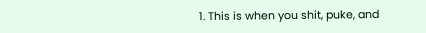1. This is when you shit, puke, and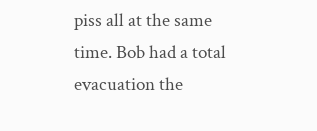piss all at the same time. Bob had a total evacuation the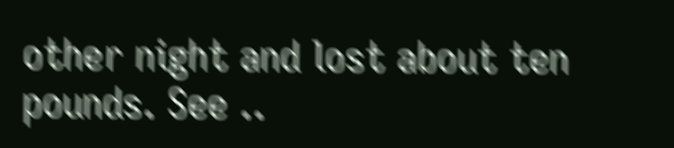other night and lost about ten pounds. See ..